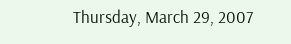Thursday, March 29, 2007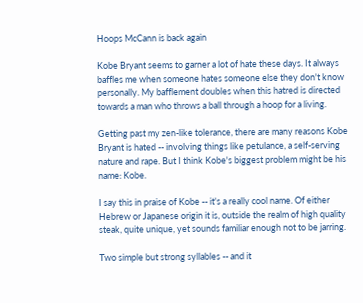Hoops McCann is back again

Kobe Bryant seems to garner a lot of hate these days. It always baffles me when someone hates someone else they don't know personally. My bafflement doubles when this hatred is directed towards a man who throws a ball through a hoop for a living.

Getting past my zen-like tolerance, there are many reasons Kobe Bryant is hated -- involving things like petulance, a self-serving nature and rape. But I think Kobe's biggest problem might be his name: Kobe.

I say this in praise of Kobe -- it's a really cool name. Of either Hebrew or Japanese origin it is, outside the realm of high quality steak, quite unique, yet sounds familiar enough not to be jarring.

Two simple but strong syllables -- and it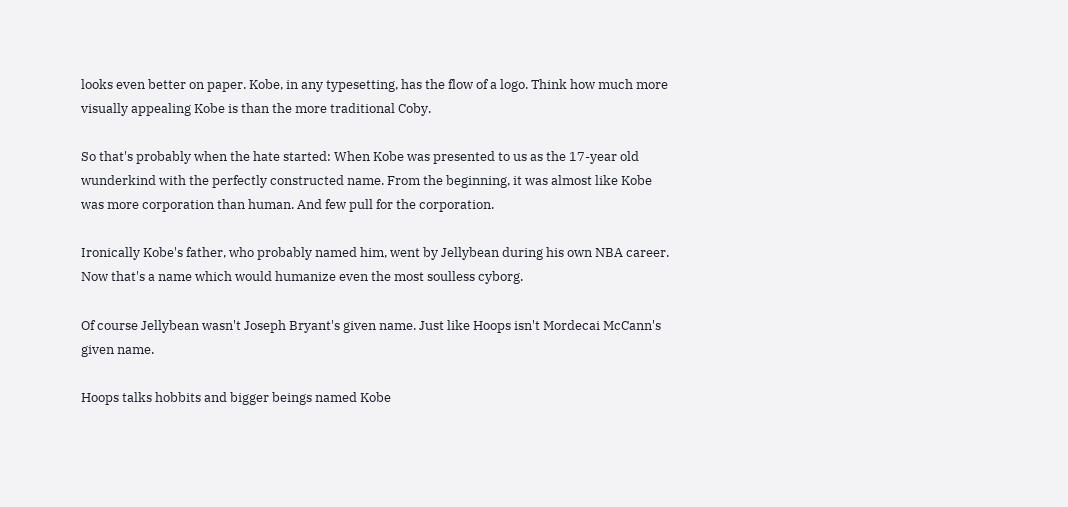looks even better on paper. Kobe, in any typesetting, has the flow of a logo. Think how much more visually appealing Kobe is than the more traditional Coby.

So that's probably when the hate started: When Kobe was presented to us as the 17-year old wunderkind with the perfectly constructed name. From the beginning, it was almost like Kobe was more corporation than human. And few pull for the corporation.

Ironically Kobe's father, who probably named him, went by Jellybean during his own NBA career. Now that's a name which would humanize even the most soulless cyborg.

Of course Jellybean wasn't Joseph Bryant's given name. Just like Hoops isn't Mordecai McCann's given name.

Hoops talks hobbits and bigger beings named Kobe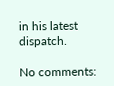in his latest dispatch.

No comments: